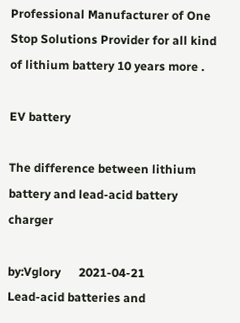Professional Manufacturer of One Stop Solutions Provider for all kind of lithium battery 10 years more .

EV battery

The difference between lithium battery and lead-acid battery charger

by:Vglory      2021-04-21
Lead-acid batteries and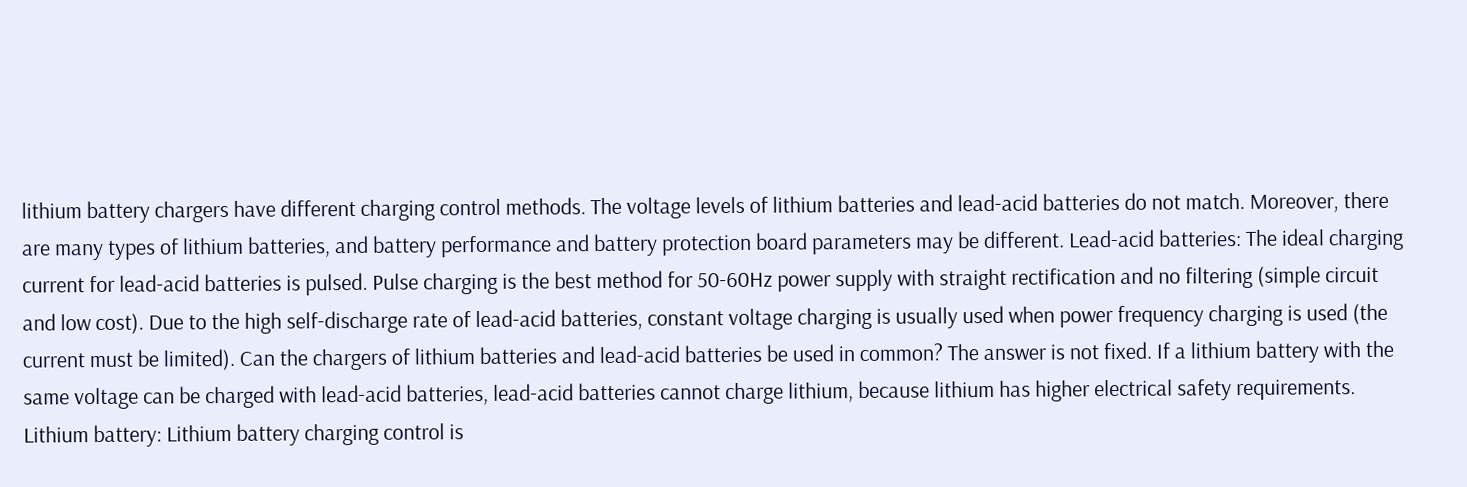lithium battery chargers have different charging control methods. The voltage levels of lithium batteries and lead-acid batteries do not match. Moreover, there are many types of lithium batteries, and battery performance and battery protection board parameters may be different. Lead-acid batteries: The ideal charging current for lead-acid batteries is pulsed. Pulse charging is the best method for 50-60Hz power supply with straight rectification and no filtering (simple circuit and low cost). Due to the high self-discharge rate of lead-acid batteries, constant voltage charging is usually used when power frequency charging is used (the current must be limited). Can the chargers of lithium batteries and lead-acid batteries be used in common? The answer is not fixed. If a lithium battery with the same voltage can be charged with lead-acid batteries, lead-acid batteries cannot charge lithium, because lithium has higher electrical safety requirements. Lithium battery: Lithium battery charging control is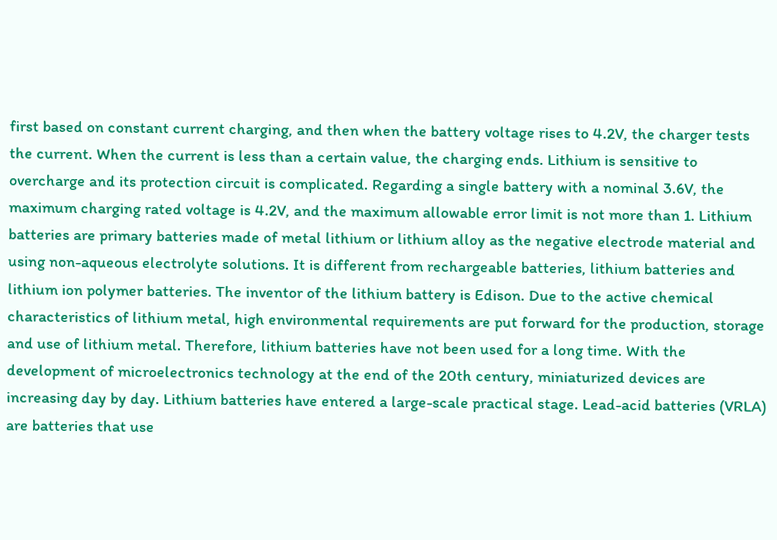first based on constant current charging, and then when the battery voltage rises to 4.2V, the charger tests the current. When the current is less than a certain value, the charging ends. Lithium is sensitive to overcharge and its protection circuit is complicated. Regarding a single battery with a nominal 3.6V, the maximum charging rated voltage is 4.2V, and the maximum allowable error limit is not more than 1. Lithium batteries are primary batteries made of metal lithium or lithium alloy as the negative electrode material and using non-aqueous electrolyte solutions. It is different from rechargeable batteries, lithium batteries and lithium ion polymer batteries. The inventor of the lithium battery is Edison. Due to the active chemical characteristics of lithium metal, high environmental requirements are put forward for the production, storage and use of lithium metal. Therefore, lithium batteries have not been used for a long time. With the development of microelectronics technology at the end of the 20th century, miniaturized devices are increasing day by day. Lithium batteries have entered a large-scale practical stage. Lead-acid batteries (VRLA) are batteries that use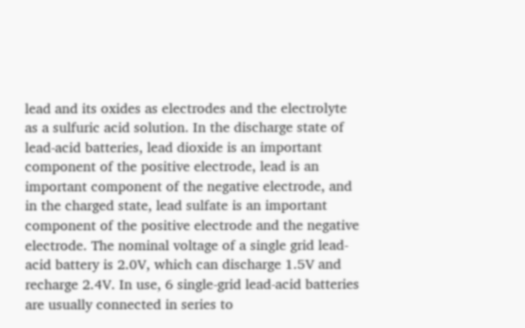lead and its oxides as electrodes and the electrolyte as a sulfuric acid solution. In the discharge state of lead-acid batteries, lead dioxide is an important component of the positive electrode, lead is an important component of the negative electrode, and in the charged state, lead sulfate is an important component of the positive electrode and the negative electrode. The nominal voltage of a single grid lead-acid battery is 2.0V, which can discharge 1.5V and recharge 2.4V. In use, 6 single-grid lead-acid batteries are usually connected in series to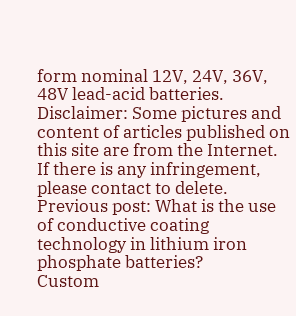form nominal 12V, 24V, 36V, 48V lead-acid batteries. Disclaimer: Some pictures and content of articles published on this site are from the Internet. If there is any infringement, please contact to delete. Previous post: What is the use of conductive coating technology in lithium iron phosphate batteries?
Custom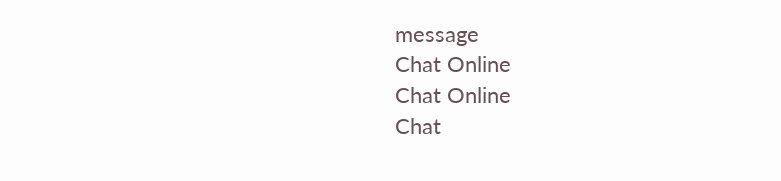message
Chat Online
Chat Online
Chat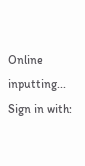Online inputting...
Sign in with: